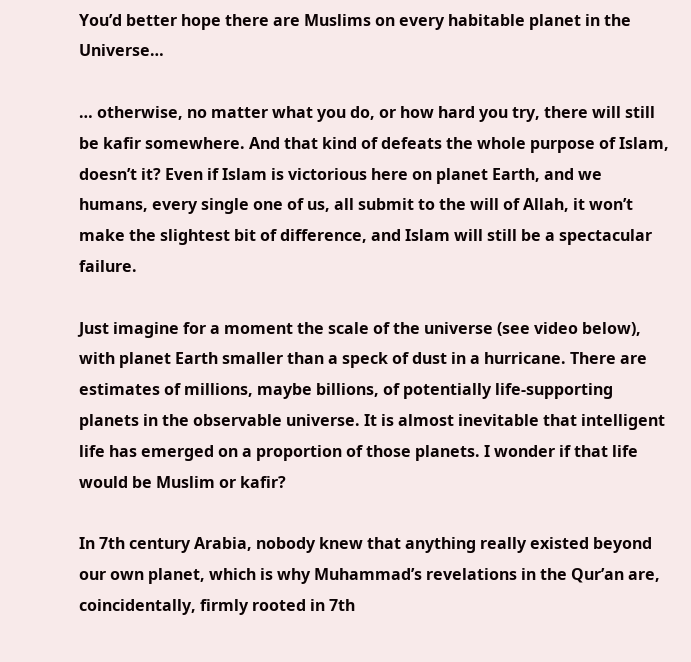You’d better hope there are Muslims on every habitable planet in the Universe…

… otherwise, no matter what you do, or how hard you try, there will still be kafir somewhere. And that kind of defeats the whole purpose of Islam, doesn’t it? Even if Islam is victorious here on planet Earth, and we humans, every single one of us, all submit to the will of Allah, it won’t make the slightest bit of difference, and Islam will still be a spectacular failure.

Just imagine for a moment the scale of the universe (see video below), with planet Earth smaller than a speck of dust in a hurricane. There are estimates of millions, maybe billions, of potentially life-supporting planets in the observable universe. It is almost inevitable that intelligent life has emerged on a proportion of those planets. I wonder if that life would be Muslim or kafir?

In 7th century Arabia, nobody knew that anything really existed beyond our own planet, which is why Muhammad’s revelations in the Qur’an are, coincidentally, firmly rooted in 7th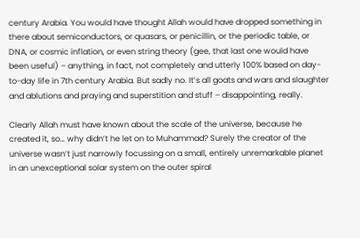century Arabia. You would have thought Allah would have dropped something in there about semiconductors, or quasars, or penicillin, or the periodic table, or DNA, or cosmic inflation, or even string theory (gee, that last one would have been useful) – anything, in fact, not completely and utterly 100% based on day-to-day life in 7th century Arabia. But sadly no. It’s all goats and wars and slaughter and ablutions and praying and superstition and stuff – disappointing, really.

Clearly Allah must have known about the scale of the universe, because he created it, so… why didn’t he let on to Muhammad? Surely the creator of the universe wasn’t just narrowly focussing on a small, entirely unremarkable planet in an unexceptional solar system on the outer spiral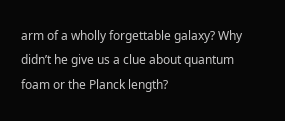arm of a wholly forgettable galaxy? Why didn’t he give us a clue about quantum foam or the Planck length?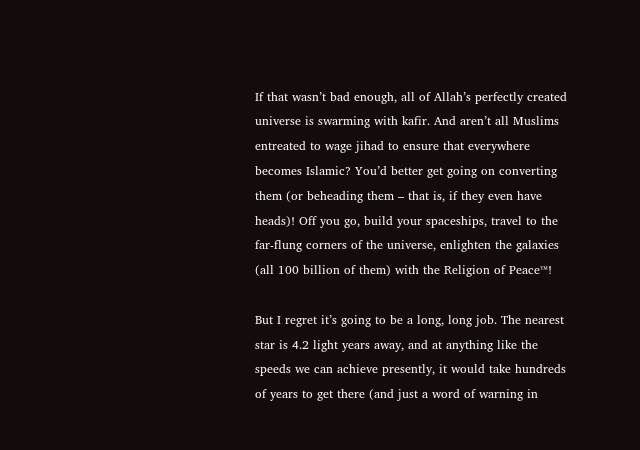If that wasn’t bad enough, all of Allah’s perfectly created universe is swarming with kafir. And aren’t all Muslims entreated to wage jihad to ensure that everywhere becomes Islamic? You’d better get going on converting them (or beheading them – that is, if they even have heads)! Off you go, build your spaceships, travel to the far-flung corners of the universe, enlighten the galaxies (all 100 billion of them) with the Religion of Peace™!

But I regret it’s going to be a long, long job. The nearest star is 4.2 light years away, and at anything like the speeds we can achieve presently, it would take hundreds of years to get there (and just a word of warning in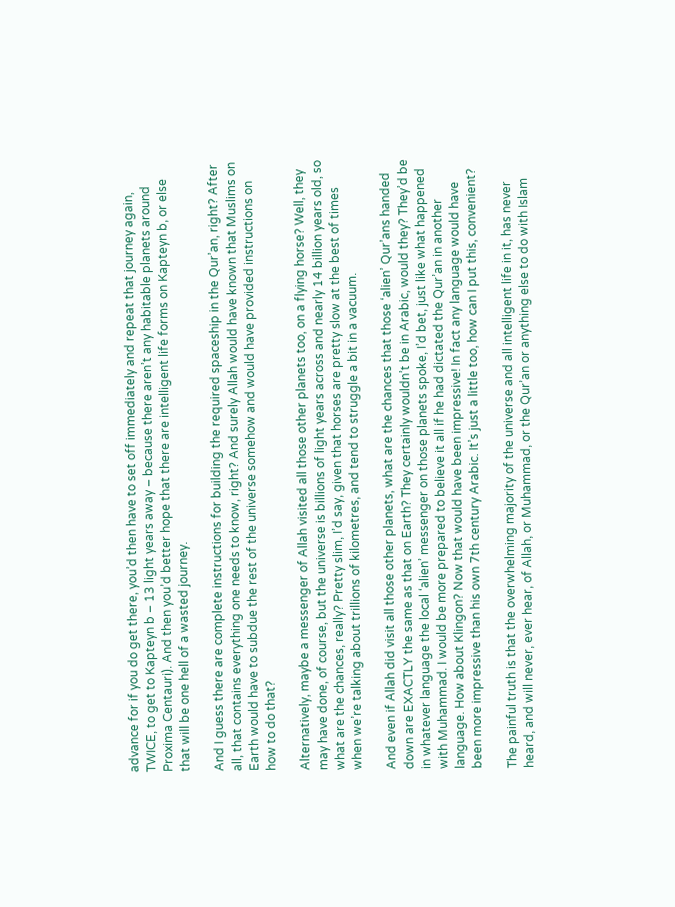advance for if you do get there, you’d then have to set off immediately and repeat that journey again, TWICE, to get to Kapteyn b – 13 light years away – because there aren’t any habitable planets around Proxima Centauri). And then you’d better hope that there are intelligent life forms on Kapteyn b, or else that will be one hell of a wasted journey.

And I guess there are complete instructions for building the required spaceship in the Qur’an, right? After all, that contains everything one needs to know, right? And surely Allah would have known that Muslims on Earth would have to subdue the rest of the universe somehow and would have provided instructions on how to do that?

Alternatively, maybe a messenger of Allah visited all those other planets too, on a flying horse? Well, they may have done, of course, but the universe is billions of light years across and nearly 14 billion years old, so what are the chances, really? Pretty slim, I’d say, given that horses are pretty slow at the best of times when we’re talking about trillions of kilometres, and tend to struggle a bit in a vacuum.

And even if Allah did visit all those other planets, what are the chances that those ‘alien’ Qur’ans handed down are EXACTLY the same as that on Earth? They certainly wouldn’t be in Arabic, would they? They’d be in whatever language the local ‘alien’ messenger on those planets spoke, I’d bet, just like what happened with Muhammad. I would be more prepared to believe it all if he had dictated the Qur’an in another language. How about Klingon? Now that would have been impressive! In fact any language would have been more impressive than his own 7th century Arabic. It’s just a little too, how can I put this, convenient?

The painful truth is that the overwhelming majority of the universe and all intelligent life in it, has never heard, and will never, ever hear, of Allah, or Muhammad, or the Qur’an or anything else to do with Islam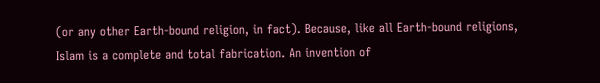(or any other Earth-bound religion, in fact). Because, like all Earth-bound religions, Islam is a complete and total fabrication. An invention of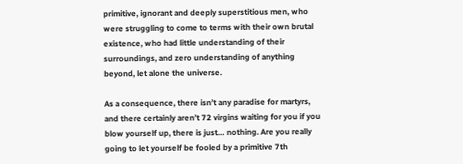primitive, ignorant and deeply superstitious men, who were struggling to come to terms with their own brutal existence, who had little understanding of their surroundings, and zero understanding of anything beyond, let alone the universe.

As a consequence, there isn’t any paradise for martyrs, and there certainly aren’t 72 virgins waiting for you if you blow yourself up, there is just… nothing. Are you really going to let yourself be fooled by a primitive 7th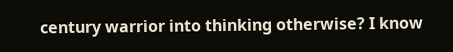century warrior into thinking otherwise? I know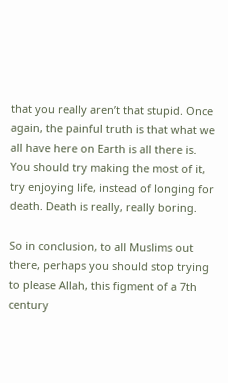that you really aren’t that stupid. Once again, the painful truth is that what we all have here on Earth is all there is. You should try making the most of it, try enjoying life, instead of longing for death. Death is really, really boring.

So in conclusion, to all Muslims out there, perhaps you should stop trying to please Allah, this figment of a 7th century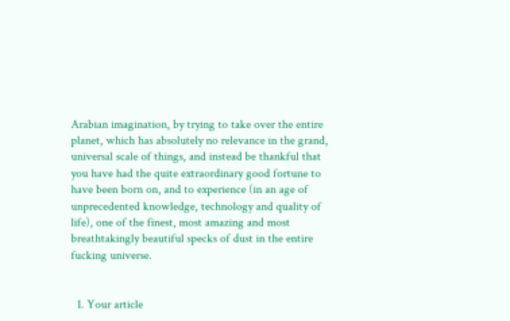Arabian imagination, by trying to take over the entire planet, which has absolutely no relevance in the grand, universal scale of things, and instead be thankful that you have had the quite extraordinary good fortune to have been born on, and to experience (in an age of unprecedented knowledge, technology and quality of life), one of the finest, most amazing and most breathtakingly beautiful specks of dust in the entire fucking universe.


  1. Your article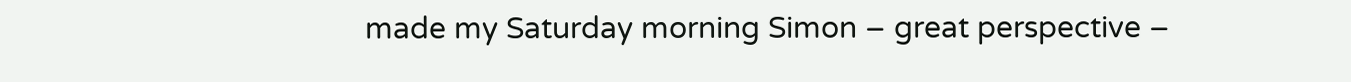made my Saturday morning Simon – great perspective –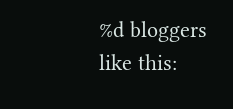%d bloggers like this: